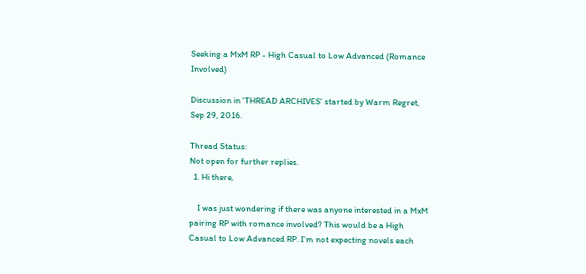Seeking a MxM RP - High Casual to Low Advanced (Romance Involved)

Discussion in 'THREAD ARCHIVES' started by Warm Regret, Sep 29, 2016.

Thread Status:
Not open for further replies.
  1. Hi there,

    I was just wondering if there was anyone interested in a MxM pairing RP with romance involved? This would be a High Casual to Low Advanced RP. I’m not expecting novels each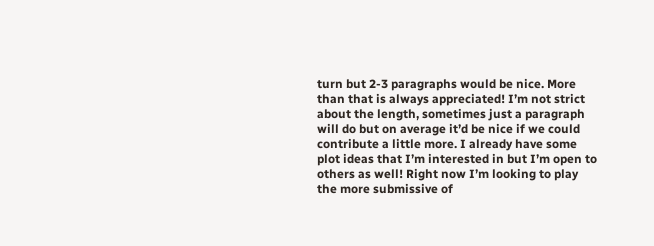turn but 2-3 paragraphs would be nice. More than that is always appreciated! I’m not strict about the length, sometimes just a paragraph will do but on average it’d be nice if we could contribute a little more. I already have some plot ideas that I’m interested in but I’m open to others as well! Right now I’m looking to play the more submissive of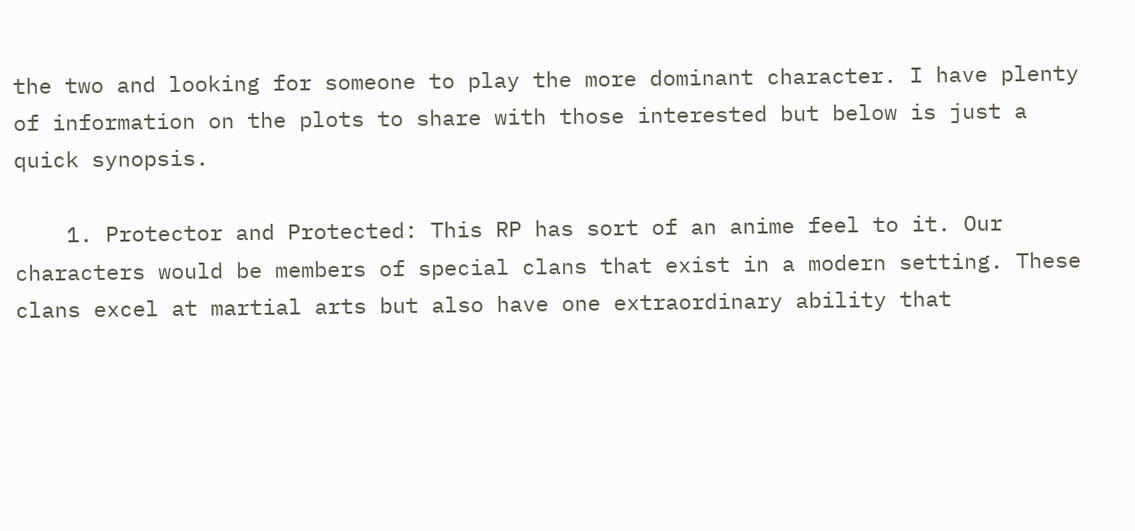the two and looking for someone to play the more dominant character. I have plenty of information on the plots to share with those interested but below is just a quick synopsis.

    1. Protector and Protected: This RP has sort of an anime feel to it. Our characters would be members of special clans that exist in a modern setting. These clans excel at martial arts but also have one extraordinary ability that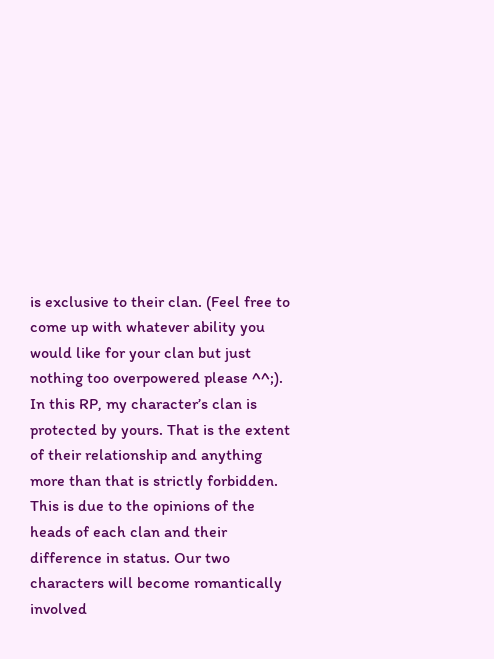is exclusive to their clan. (Feel free to come up with whatever ability you would like for your clan but just nothing too overpowered please ^^;). In this RP, my character’s clan is protected by yours. That is the extent of their relationship and anything more than that is strictly forbidden. This is due to the opinions of the heads of each clan and their difference in status. Our two characters will become romantically involved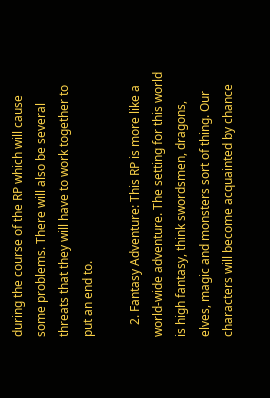during the course of the RP which will cause some problems. There will also be several threats that they will have to work together to put an end to.

    2. Fantasy Adventure: This RP is more like a world-wide adventure. The setting for this world is high fantasy, think swordsmen, dragons, elves, magic and monsters sort of thing. Our characters will become acquainted by chance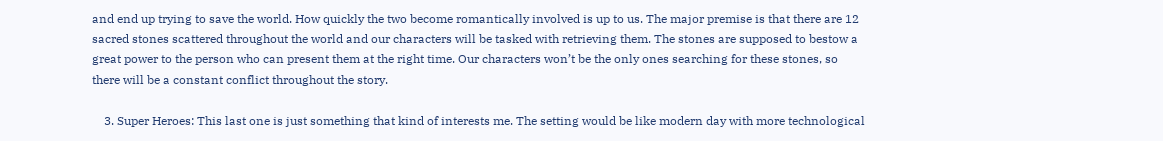and end up trying to save the world. How quickly the two become romantically involved is up to us. The major premise is that there are 12 sacred stones scattered throughout the world and our characters will be tasked with retrieving them. The stones are supposed to bestow a great power to the person who can present them at the right time. Our characters won’t be the only ones searching for these stones, so there will be a constant conflict throughout the story.

    3. Super Heroes: This last one is just something that kind of interests me. The setting would be like modern day with more technological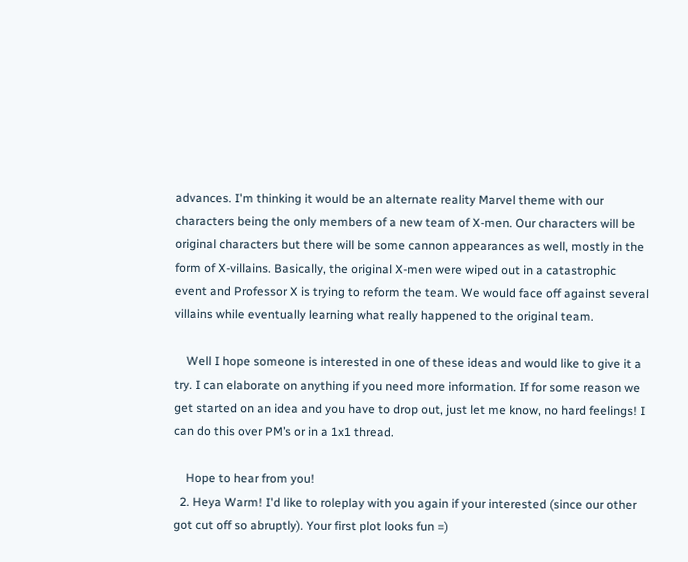advances. I'm thinking it would be an alternate reality Marvel theme with our characters being the only members of a new team of X-men. Our characters will be original characters but there will be some cannon appearances as well, mostly in the form of X-villains. Basically, the original X-men were wiped out in a catastrophic event and Professor X is trying to reform the team. We would face off against several villains while eventually learning what really happened to the original team.

    Well I hope someone is interested in one of these ideas and would like to give it a try. I can elaborate on anything if you need more information. If for some reason we get started on an idea and you have to drop out, just let me know, no hard feelings! I can do this over PM’s or in a 1x1 thread.

    Hope to hear from you!
  2. Heya Warm! I'd like to roleplay with you again if your interested (since our other got cut off so abruptly). Your first plot looks fun =)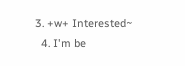3. +w+ Interested~
  4. I'm be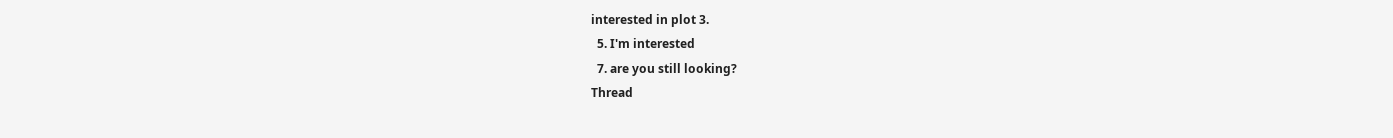interested in plot 3.
  5. I'm interested
  7. are you still looking?
Thread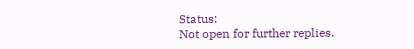Status:
Not open for further replies.